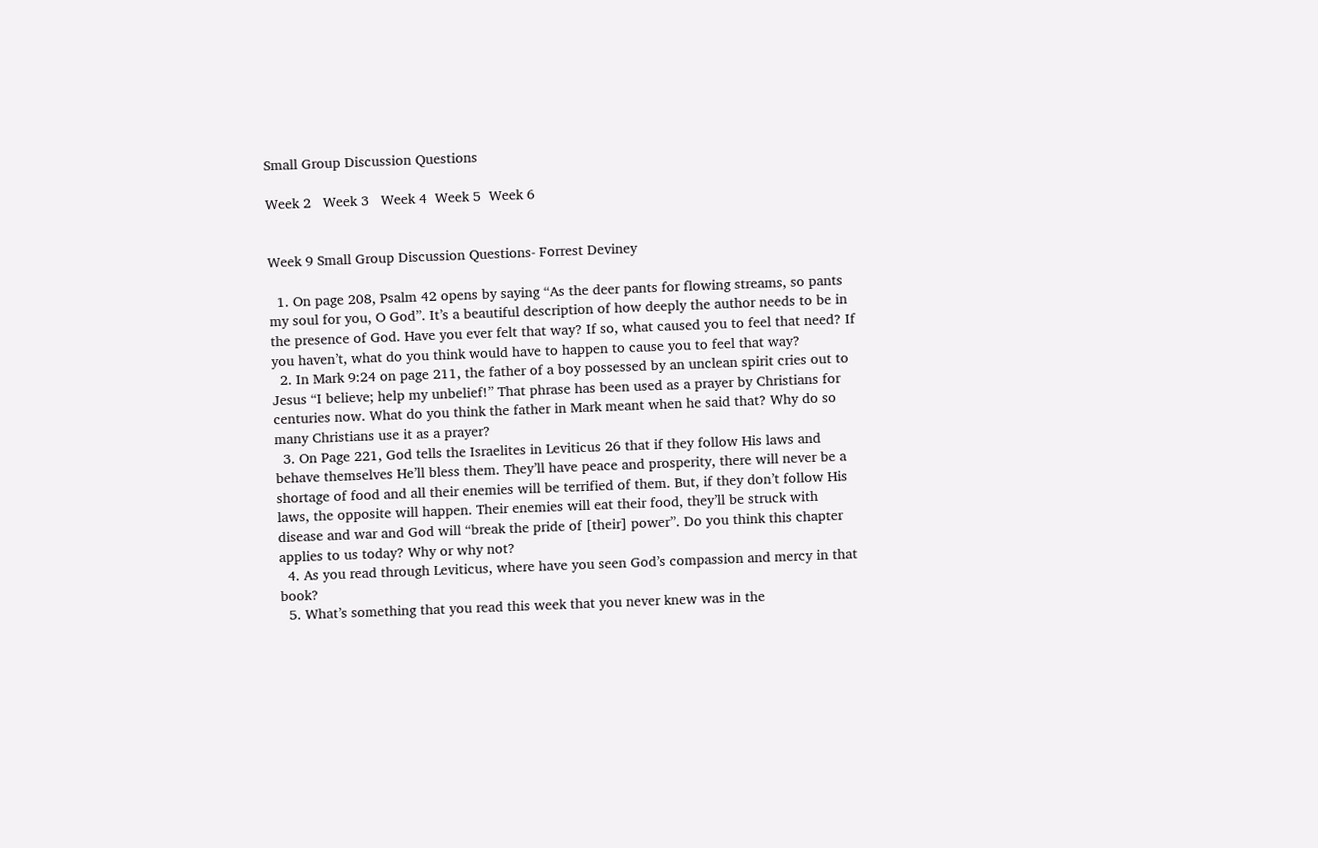Small Group Discussion Questions

Week 2   Week 3   Week 4  Week 5  Week 6


Week 9 Small Group Discussion Questions- Forrest Deviney

  1. On page 208, Psalm 42 opens by saying “As the deer pants for flowing streams, so pants my soul for you, O God”. It’s a beautiful description of how deeply the author needs to be in the presence of God. Have you ever felt that way? If so, what caused you to feel that need? If you haven’t, what do you think would have to happen to cause you to feel that way?
  2. In Mark 9:24 on page 211, the father of a boy possessed by an unclean spirit cries out to Jesus “I believe; help my unbelief!” That phrase has been used as a prayer by Christians for centuries now. What do you think the father in Mark meant when he said that? Why do so many Christians use it as a prayer?
  3. On Page 221, God tells the Israelites in Leviticus 26 that if they follow His laws and behave themselves He’ll bless them. They’ll have peace and prosperity, there will never be a shortage of food and all their enemies will be terrified of them. But, if they don’t follow His laws, the opposite will happen. Their enemies will eat their food, they’ll be struck with disease and war and God will “break the pride of [their] power”. Do you think this chapter applies to us today? Why or why not?
  4. As you read through Leviticus, where have you seen God’s compassion and mercy in that book?
  5. What’s something that you read this week that you never knew was in the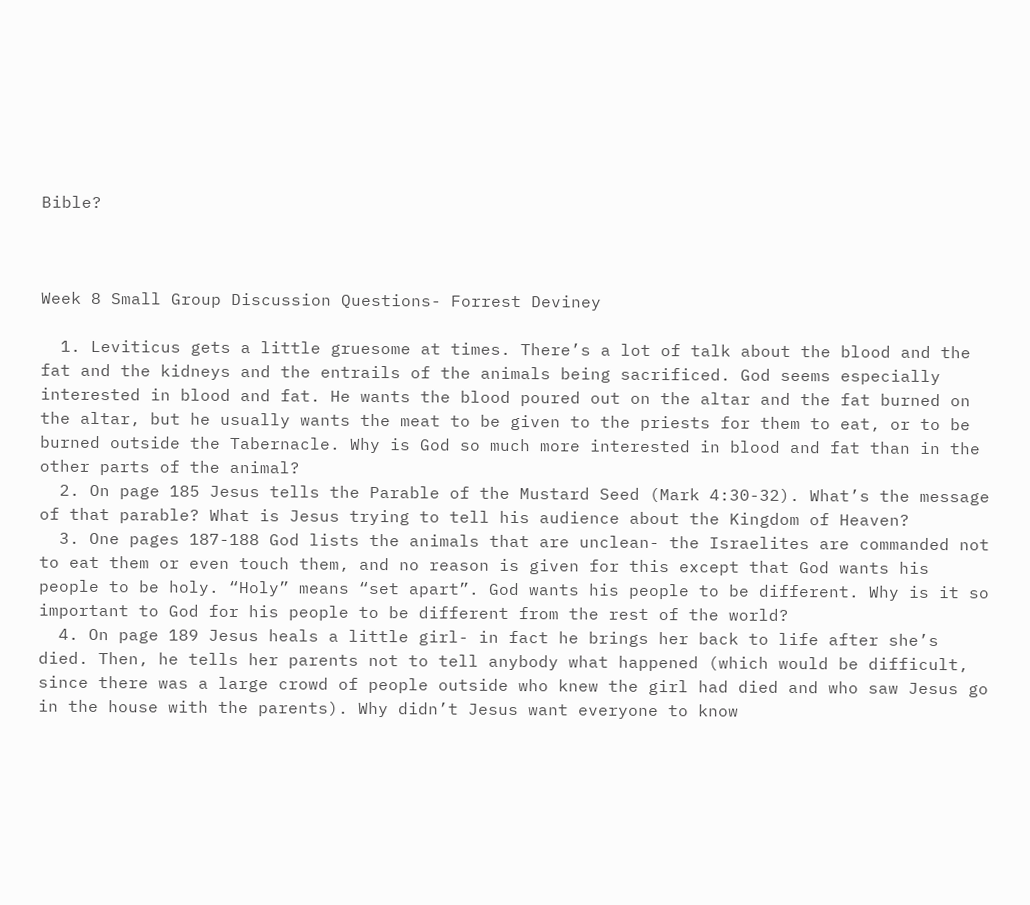Bible?



Week 8 Small Group Discussion Questions- Forrest Deviney

  1. Leviticus gets a little gruesome at times. There’s a lot of talk about the blood and the fat and the kidneys and the entrails of the animals being sacrificed. God seems especially interested in blood and fat. He wants the blood poured out on the altar and the fat burned on the altar, but he usually wants the meat to be given to the priests for them to eat, or to be burned outside the Tabernacle. Why is God so much more interested in blood and fat than in the other parts of the animal?
  2. On page 185 Jesus tells the Parable of the Mustard Seed (Mark 4:30-32). What’s the message of that parable? What is Jesus trying to tell his audience about the Kingdom of Heaven?
  3. One pages 187-188 God lists the animals that are unclean- the Israelites are commanded not to eat them or even touch them, and no reason is given for this except that God wants his people to be holy. “Holy” means “set apart”. God wants his people to be different. Why is it so important to God for his people to be different from the rest of the world?
  4. On page 189 Jesus heals a little girl- in fact he brings her back to life after she’s died. Then, he tells her parents not to tell anybody what happened (which would be difficult, since there was a large crowd of people outside who knew the girl had died and who saw Jesus go in the house with the parents). Why didn’t Jesus want everyone to know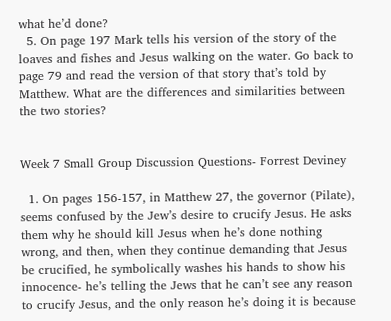what he’d done?
  5. On page 197 Mark tells his version of the story of the loaves and fishes and Jesus walking on the water. Go back to page 79 and read the version of that story that’s told by Matthew. What are the differences and similarities between the two stories?


Week 7 Small Group Discussion Questions- Forrest Deviney

  1. On pages 156-157, in Matthew 27, the governor (Pilate), seems confused by the Jew’s desire to crucify Jesus. He asks them why he should kill Jesus when he’s done nothing wrong, and then, when they continue demanding that Jesus be crucified, he symbolically washes his hands to show his innocence- he’s telling the Jews that he can’t see any reason to crucify Jesus, and the only reason he’s doing it is because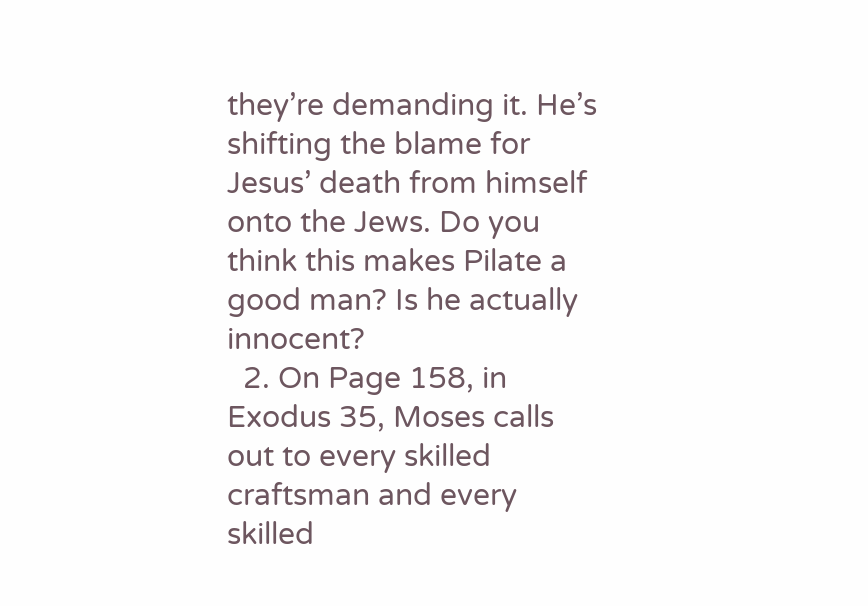they’re demanding it. He’s shifting the blame for Jesus’ death from himself onto the Jews. Do you think this makes Pilate a good man? Is he actually innocent?
  2. On Page 158, in Exodus 35, Moses calls out to every skilled craftsman and every skilled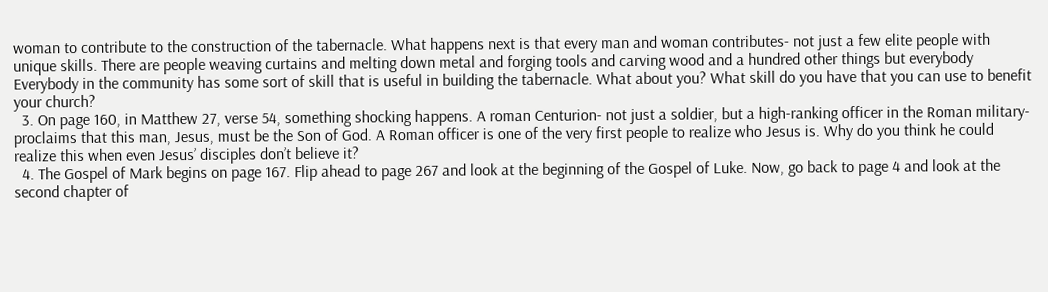woman to contribute to the construction of the tabernacle. What happens next is that every man and woman contributes- not just a few elite people with unique skills. There are people weaving curtains and melting down metal and forging tools and carving wood and a hundred other things but everybody Everybody in the community has some sort of skill that is useful in building the tabernacle. What about you? What skill do you have that you can use to benefit your church?
  3. On page 160, in Matthew 27, verse 54, something shocking happens. A roman Centurion- not just a soldier, but a high-ranking officer in the Roman military- proclaims that this man, Jesus, must be the Son of God. A Roman officer is one of the very first people to realize who Jesus is. Why do you think he could realize this when even Jesus’ disciples don’t believe it?
  4. The Gospel of Mark begins on page 167. Flip ahead to page 267 and look at the beginning of the Gospel of Luke. Now, go back to page 4 and look at the second chapter of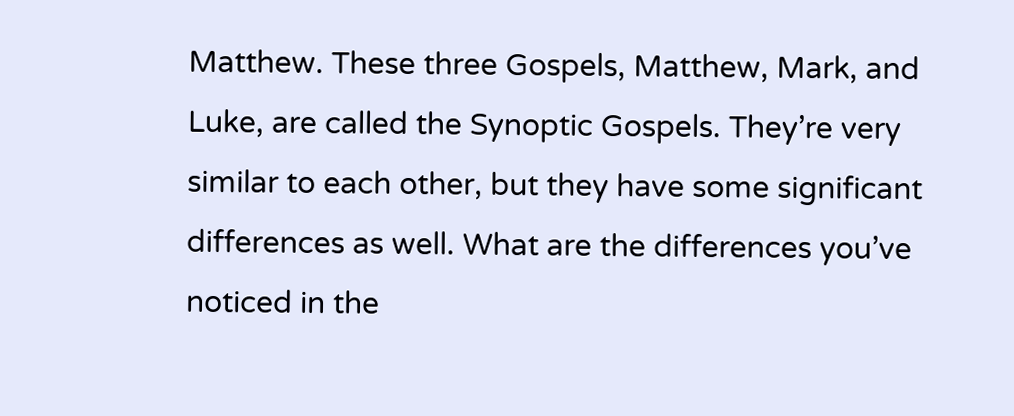Matthew. These three Gospels, Matthew, Mark, and Luke, are called the Synoptic Gospels. They’re very similar to each other, but they have some significant differences as well. What are the differences you’ve noticed in the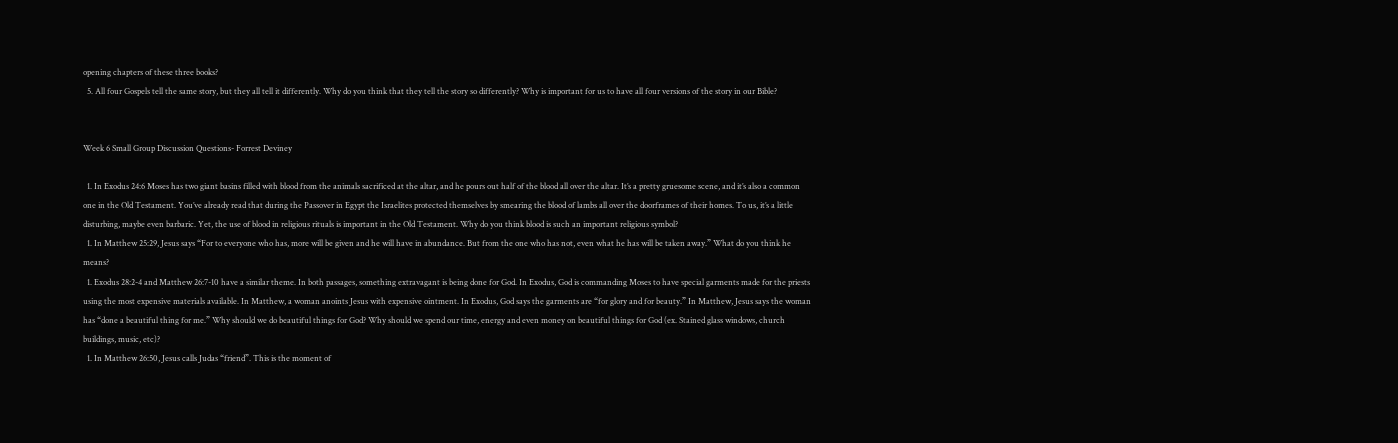opening chapters of these three books?
  5. All four Gospels tell the same story, but they all tell it differently. Why do you think that they tell the story so differently? Why is important for us to have all four versions of the story in our Bible?


Week 6 Small Group Discussion Questions- Forrest Deviney

  1. In Exodus 24:6 Moses has two giant basins filled with blood from the animals sacrificed at the altar, and he pours out half of the blood all over the altar. It’s a pretty gruesome scene, and it’s also a common one in the Old Testament. You’ve already read that during the Passover in Egypt the Israelites protected themselves by smearing the blood of lambs all over the doorframes of their homes. To us, it’s a little disturbing, maybe even barbaric. Yet, the use of blood in religious rituals is important in the Old Testament. Why do you think blood is such an important religious symbol?
  1. In Matthew 25:29, Jesus says “For to everyone who has, more will be given and he will have in abundance. But from the one who has not, even what he has will be taken away.” What do you think he means?
  1. Exodus 28:2-4 and Matthew 26:7-10 have a similar theme. In both passages, something extravagant is being done for God. In Exodus, God is commanding Moses to have special garments made for the priests using the most expensive materials available. In Matthew, a woman anoints Jesus with expensive ointment. In Exodus, God says the garments are “for glory and for beauty.” In Matthew, Jesus says the woman has “done a beautiful thing for me.” Why should we do beautiful things for God? Why should we spend our time, energy and even money on beautiful things for God (ex. Stained glass windows, church buildings, music, etc)?
  1. In Matthew 26:50, Jesus calls Judas “friend”. This is the moment of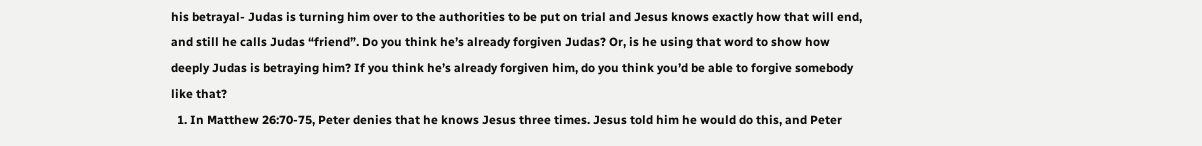his betrayal- Judas is turning him over to the authorities to be put on trial and Jesus knows exactly how that will end, and still he calls Judas “friend”. Do you think he’s already forgiven Judas? Or, is he using that word to show how deeply Judas is betraying him? If you think he’s already forgiven him, do you think you’d be able to forgive somebody like that?
  1. In Matthew 26:70-75, Peter denies that he knows Jesus three times. Jesus told him he would do this, and Peter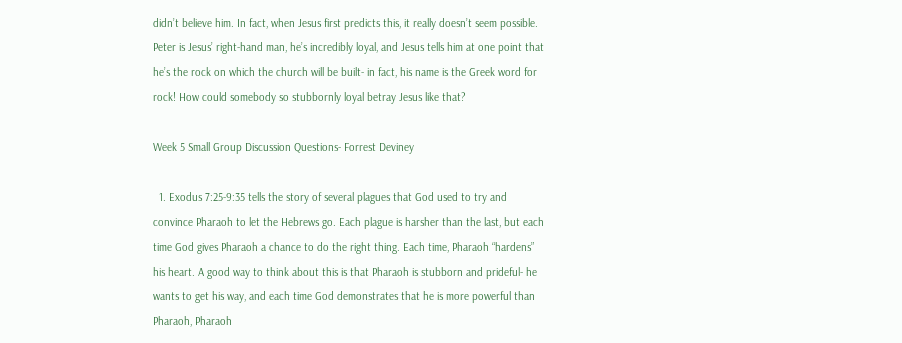didn’t believe him. In fact, when Jesus first predicts this, it really doesn’t seem possible. Peter is Jesus’ right-hand man, he’s incredibly loyal, and Jesus tells him at one point that he’s the rock on which the church will be built- in fact, his name is the Greek word for rock! How could somebody so stubbornly loyal betray Jesus like that?

Week 5 Small Group Discussion Questions- Forrest Deviney

  1. Exodus 7:25-9:35 tells the story of several plagues that God used to try and convince Pharaoh to let the Hebrews go. Each plague is harsher than the last, but each time God gives Pharaoh a chance to do the right thing. Each time, Pharaoh “hardens” his heart. A good way to think about this is that Pharaoh is stubborn and prideful- he wants to get his way, and each time God demonstrates that he is more powerful than Pharaoh, Pharaoh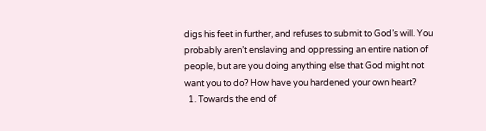digs his feet in further, and refuses to submit to God’s will. You probably aren’t enslaving and oppressing an entire nation of people, but are you doing anything else that God might not want you to do? How have you hardened your own heart?
  1. Towards the end of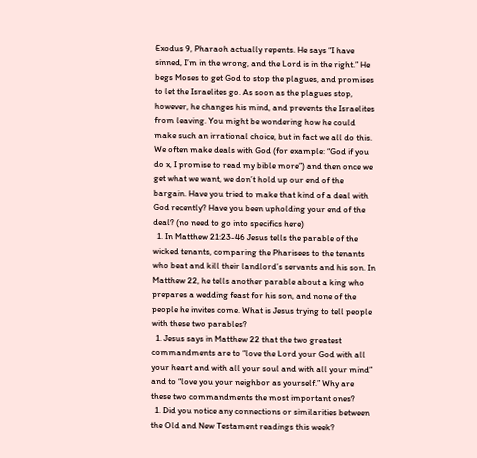Exodus 9, Pharaoh actually repents. He says “I have sinned, I’m in the wrong, and the Lord is in the right.” He begs Moses to get God to stop the plagues, and promises to let the Israelites go. As soon as the plagues stop, however, he changes his mind, and prevents the Israelites from leaving. You might be wondering how he could make such an irrational choice, but in fact we all do this. We often make deals with God (for example: “God if you do x, I promise to read my bible more”) and then once we get what we want, we don’t hold up our end of the bargain. Have you tried to make that kind of a deal with God recently? Have you been upholding your end of the deal? (no need to go into specifics here)
  1. In Matthew 21:23-46 Jesus tells the parable of the wicked tenants, comparing the Pharisees to the tenants who beat and kill their landlord’s servants and his son. In Matthew 22, he tells another parable about a king who prepares a wedding feast for his son, and none of the people he invites come. What is Jesus trying to tell people with these two parables?
  1. Jesus says in Matthew 22 that the two greatest commandments are to “love the Lord your God with all your heart and with all your soul and with all your mind” and to “love you your neighbor as yourself.” Why are these two commandments the most important ones?
  1. Did you notice any connections or similarities between the Old and New Testament readings this week?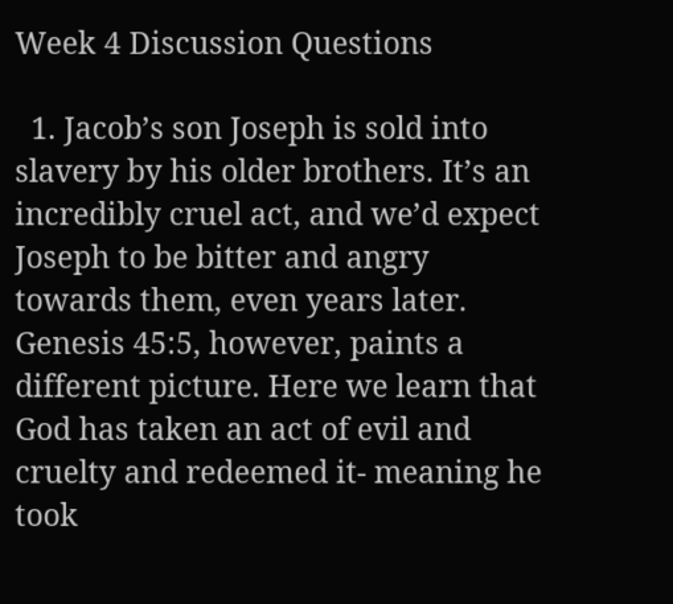Week 4 Discussion Questions

  1. Jacob’s son Joseph is sold into slavery by his older brothers. It’s an incredibly cruel act, and we’d expect Joseph to be bitter and angry towards them, even years later. Genesis 45:5, however, paints a different picture. Here we learn that God has taken an act of evil and cruelty and redeemed it- meaning he took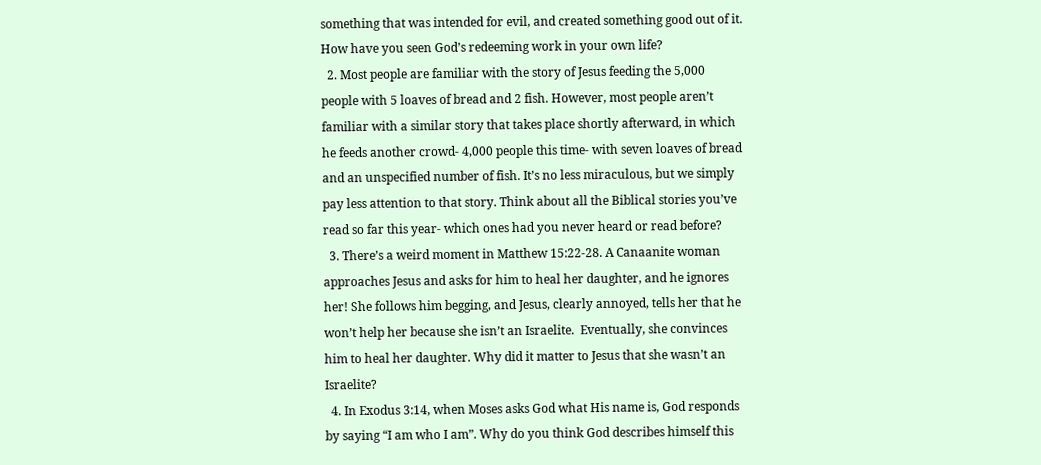something that was intended for evil, and created something good out of it. How have you seen God’s redeeming work in your own life?
  2. Most people are familiar with the story of Jesus feeding the 5,000 people with 5 loaves of bread and 2 fish. However, most people aren’t familiar with a similar story that takes place shortly afterward, in which he feeds another crowd- 4,000 people this time- with seven loaves of bread and an unspecified number of fish. It’s no less miraculous, but we simply pay less attention to that story. Think about all the Biblical stories you’ve read so far this year- which ones had you never heard or read before?
  3. There’s a weird moment in Matthew 15:22-28. A Canaanite woman approaches Jesus and asks for him to heal her daughter, and he ignores her! She follows him begging, and Jesus, clearly annoyed, tells her that he won’t help her because she isn’t an Israelite.  Eventually, she convinces him to heal her daughter. Why did it matter to Jesus that she wasn’t an Israelite?
  4. In Exodus 3:14, when Moses asks God what His name is, God responds by saying “I am who I am”. Why do you think God describes himself this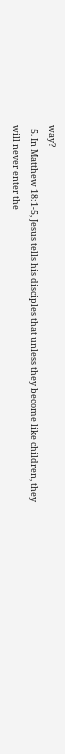way?
  5. In Matthew 18:1-5, Jesus tells his disciples that unless they become like children, they will never enter the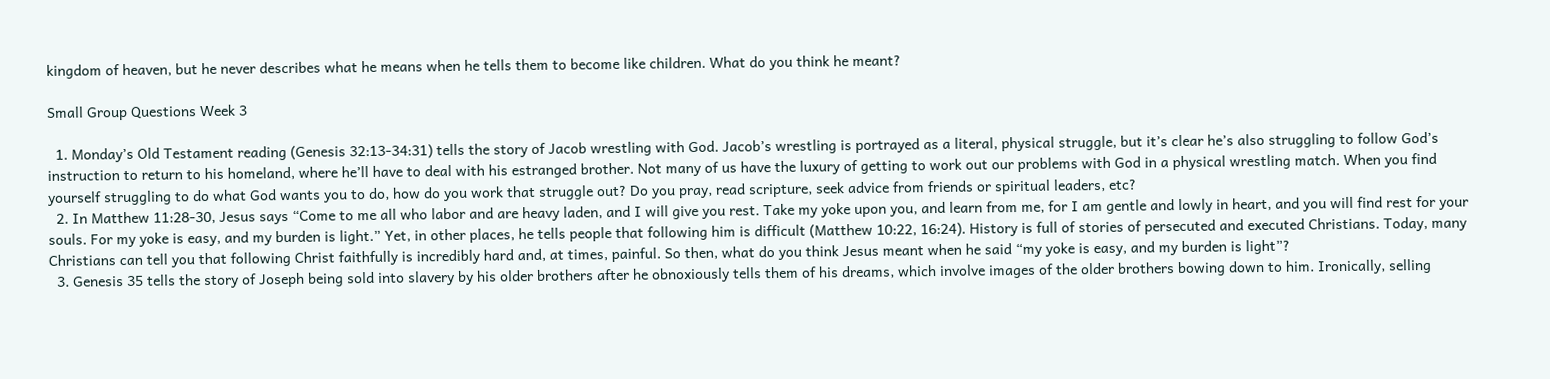kingdom of heaven, but he never describes what he means when he tells them to become like children. What do you think he meant?

Small Group Questions Week 3

  1. Monday’s Old Testament reading (Genesis 32:13-34:31) tells the story of Jacob wrestling with God. Jacob’s wrestling is portrayed as a literal, physical struggle, but it’s clear he’s also struggling to follow God’s instruction to return to his homeland, where he’ll have to deal with his estranged brother. Not many of us have the luxury of getting to work out our problems with God in a physical wrestling match. When you find yourself struggling to do what God wants you to do, how do you work that struggle out? Do you pray, read scripture, seek advice from friends or spiritual leaders, etc?
  2. In Matthew 11:28-30, Jesus says “Come to me all who labor and are heavy laden, and I will give you rest. Take my yoke upon you, and learn from me, for I am gentle and lowly in heart, and you will find rest for your souls. For my yoke is easy, and my burden is light.” Yet, in other places, he tells people that following him is difficult (Matthew 10:22, 16:24). History is full of stories of persecuted and executed Christians. Today, many Christians can tell you that following Christ faithfully is incredibly hard and, at times, painful. So then, what do you think Jesus meant when he said “my yoke is easy, and my burden is light”?
  3. Genesis 35 tells the story of Joseph being sold into slavery by his older brothers after he obnoxiously tells them of his dreams, which involve images of the older brothers bowing down to him. Ironically, selling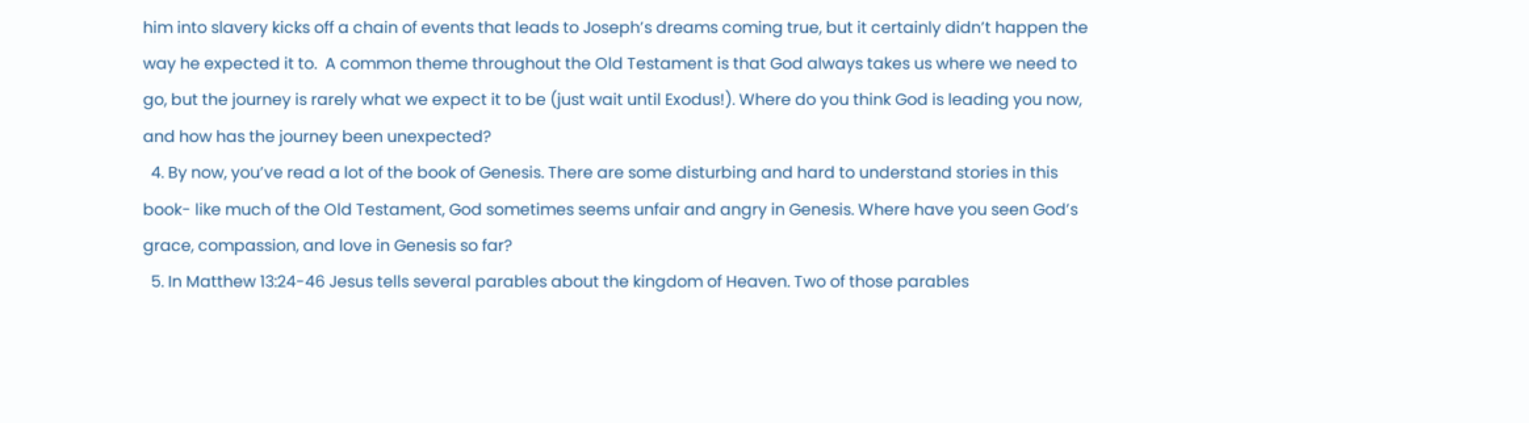him into slavery kicks off a chain of events that leads to Joseph’s dreams coming true, but it certainly didn’t happen the way he expected it to.  A common theme throughout the Old Testament is that God always takes us where we need to go, but the journey is rarely what we expect it to be (just wait until Exodus!). Where do you think God is leading you now, and how has the journey been unexpected?
  4. By now, you’ve read a lot of the book of Genesis. There are some disturbing and hard to understand stories in this book- like much of the Old Testament, God sometimes seems unfair and angry in Genesis. Where have you seen God’s grace, compassion, and love in Genesis so far?
  5. In Matthew 13:24-46 Jesus tells several parables about the kingdom of Heaven. Two of those parables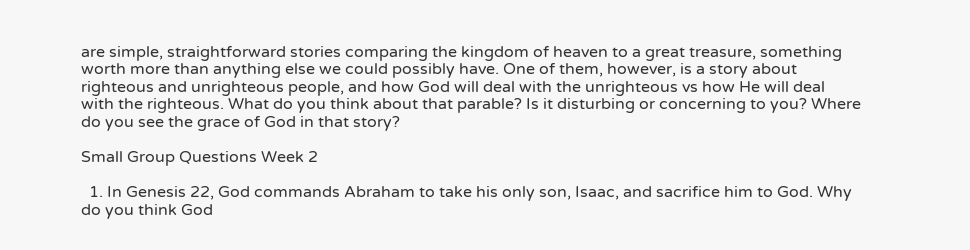are simple, straightforward stories comparing the kingdom of heaven to a great treasure, something worth more than anything else we could possibly have. One of them, however, is a story about righteous and unrighteous people, and how God will deal with the unrighteous vs how He will deal with the righteous. What do you think about that parable? Is it disturbing or concerning to you? Where do you see the grace of God in that story?

Small Group Questions Week 2

  1. In Genesis 22, God commands Abraham to take his only son, Isaac, and sacrifice him to God. Why do you think God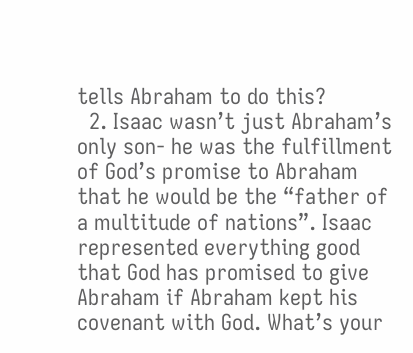tells Abraham to do this?
  2. Isaac wasn’t just Abraham’s only son- he was the fulfillment of God’s promise to Abraham that he would be the “father of a multitude of nations”. Isaac represented everything good that God has promised to give Abraham if Abraham kept his covenant with God. What’s your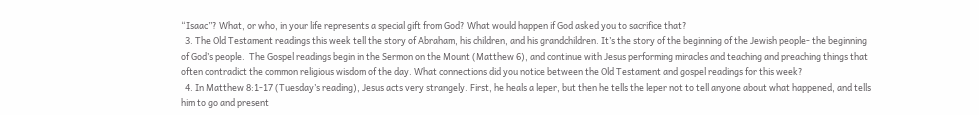“Isaac”? What, or who, in your life represents a special gift from God? What would happen if God asked you to sacrifice that?
  3. The Old Testament readings this week tell the story of Abraham, his children, and his grandchildren. It’s the story of the beginning of the Jewish people- the beginning of God’s people.  The Gospel readings begin in the Sermon on the Mount (Matthew 6), and continue with Jesus performing miracles and teaching and preaching things that often contradict the common religious wisdom of the day. What connections did you notice between the Old Testament and gospel readings for this week?
  4. In Matthew 8:1-17 (Tuesday’s reading), Jesus acts very strangely. First, he heals a leper, but then he tells the leper not to tell anyone about what happened, and tells him to go and present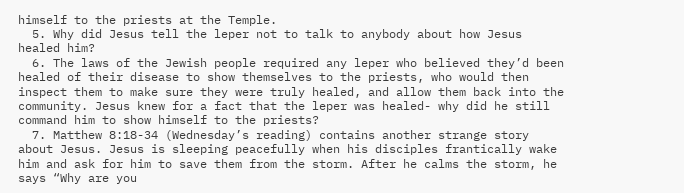himself to the priests at the Temple.
  5. Why did Jesus tell the leper not to talk to anybody about how Jesus healed him?
  6. The laws of the Jewish people required any leper who believed they’d been healed of their disease to show themselves to the priests, who would then inspect them to make sure they were truly healed, and allow them back into the community. Jesus knew for a fact that the leper was healed- why did he still command him to show himself to the priests?
  7. Matthew 8:18-34 (Wednesday’s reading) contains another strange story about Jesus. Jesus is sleeping peacefully when his disciples frantically wake him and ask for him to save them from the storm. After he calms the storm, he says “Why are you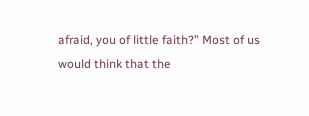afraid, you of little faith?” Most of us would think that the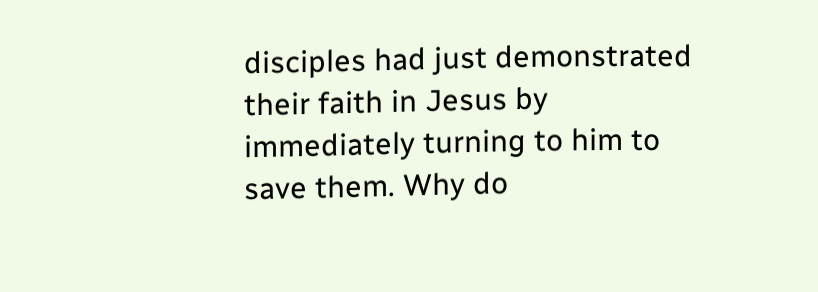disciples had just demonstrated their faith in Jesus by immediately turning to him to save them. Why do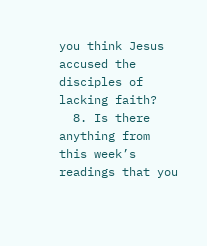you think Jesus accused the disciples of lacking faith?
  8. Is there anything from this week’s readings that you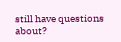still have questions about?